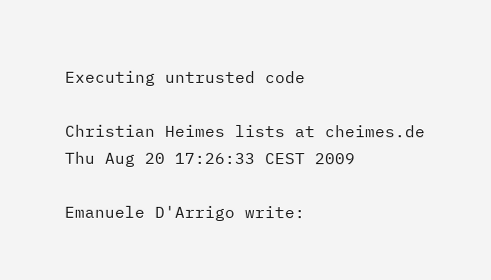Executing untrusted code

Christian Heimes lists at cheimes.de
Thu Aug 20 17:26:33 CEST 2009

Emanuele D'Arrigo write: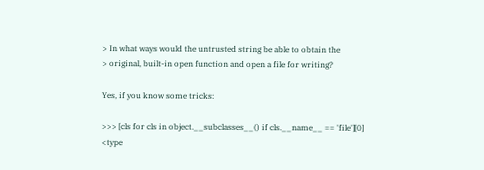> In what ways would the untrusted string be able to obtain the
> original, built-in open function and open a file for writing?

Yes, if you know some tricks:

>>> [cls for cls in object.__subclasses__() if cls.__name__ == 'file'][0]
<type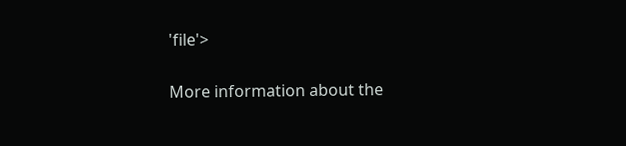'file'>


More information about the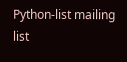Python-list mailing list